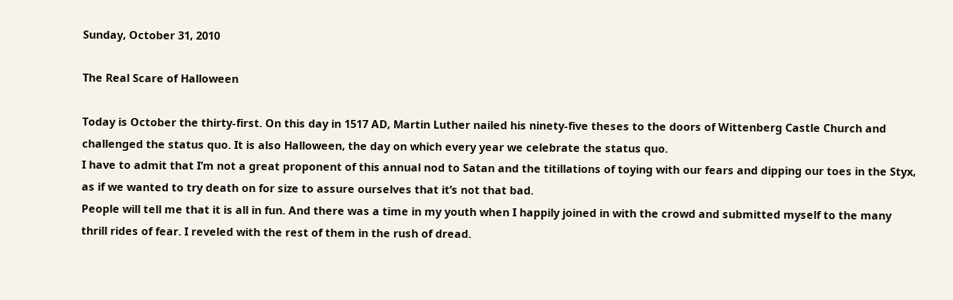Sunday, October 31, 2010

The Real Scare of Halloween

Today is October the thirty-first. On this day in 1517 AD, Martin Luther nailed his ninety-five theses to the doors of Wittenberg Castle Church and challenged the status quo. It is also Halloween, the day on which every year we celebrate the status quo.
I have to admit that I’m not a great proponent of this annual nod to Satan and the titillations of toying with our fears and dipping our toes in the Styx, as if we wanted to try death on for size to assure ourselves that it’s not that bad.
People will tell me that it is all in fun. And there was a time in my youth when I happily joined in with the crowd and submitted myself to the many thrill rides of fear. I reveled with the rest of them in the rush of dread.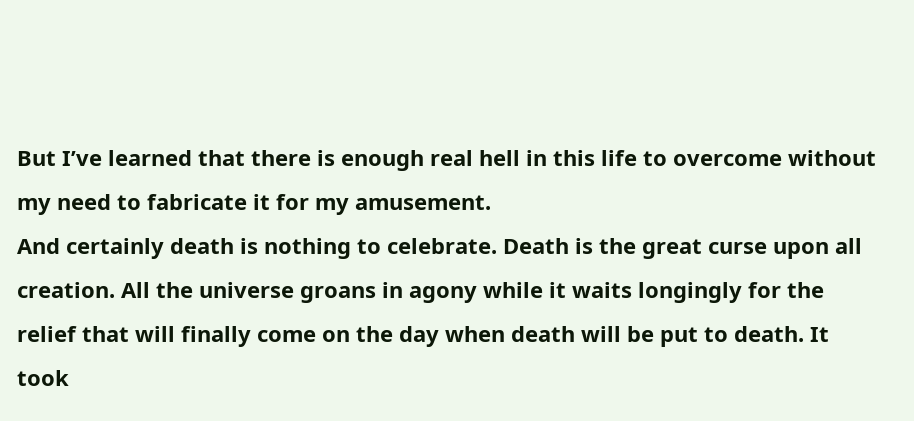But I’ve learned that there is enough real hell in this life to overcome without my need to fabricate it for my amusement.
And certainly death is nothing to celebrate. Death is the great curse upon all creation. All the universe groans in agony while it waits longingly for the relief that will finally come on the day when death will be put to death. It took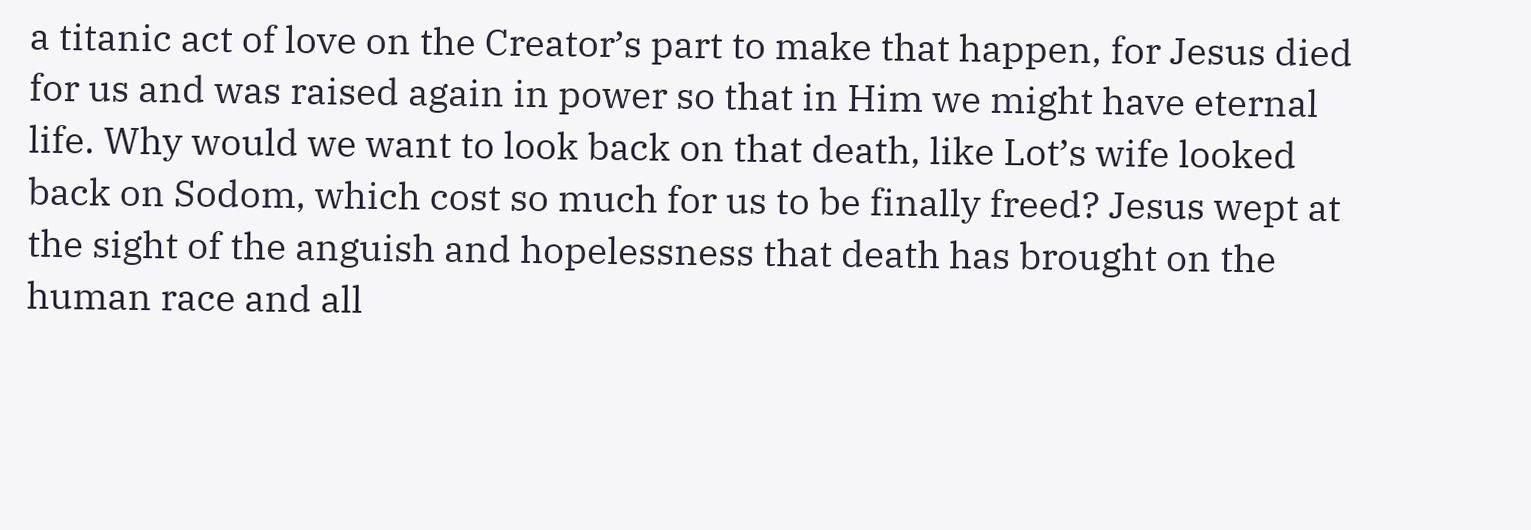a titanic act of love on the Creator’s part to make that happen, for Jesus died for us and was raised again in power so that in Him we might have eternal life. Why would we want to look back on that death, like Lot’s wife looked back on Sodom, which cost so much for us to be finally freed? Jesus wept at the sight of the anguish and hopelessness that death has brought on the human race and all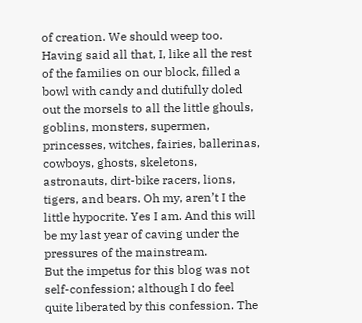of creation. We should weep too.
Having said all that, I, like all the rest of the families on our block, filled a bowl with candy and dutifully doled out the morsels to all the little ghouls, goblins, monsters, supermen, princesses, witches, fairies, ballerinas, cowboys, ghosts, skeletons, astronauts, dirt-bike racers, lions, tigers, and bears. Oh my, aren’t I the little hypocrite. Yes I am. And this will be my last year of caving under the pressures of the mainstream.
But the impetus for this blog was not self-confession; although I do feel quite liberated by this confession. The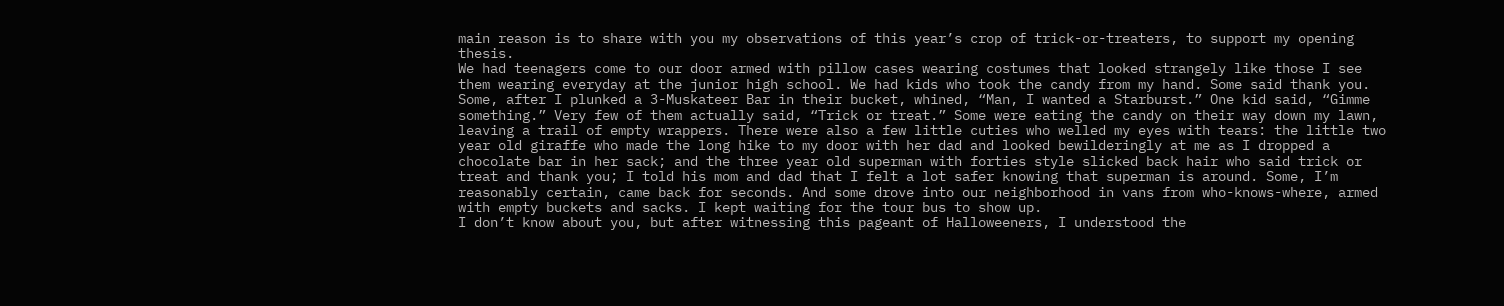main reason is to share with you my observations of this year’s crop of trick-or-treaters, to support my opening thesis.
We had teenagers come to our door armed with pillow cases wearing costumes that looked strangely like those I see them wearing everyday at the junior high school. We had kids who took the candy from my hand. Some said thank you. Some, after I plunked a 3-Muskateer Bar in their bucket, whined, “Man, I wanted a Starburst.” One kid said, “Gimme something.” Very few of them actually said, “Trick or treat.” Some were eating the candy on their way down my lawn, leaving a trail of empty wrappers. There were also a few little cuties who welled my eyes with tears: the little two year old giraffe who made the long hike to my door with her dad and looked bewilderingly at me as I dropped a chocolate bar in her sack; and the three year old superman with forties style slicked back hair who said trick or treat and thank you; I told his mom and dad that I felt a lot safer knowing that superman is around. Some, I’m reasonably certain, came back for seconds. And some drove into our neighborhood in vans from who-knows-where, armed with empty buckets and sacks. I kept waiting for the tour bus to show up.
I don’t know about you, but after witnessing this pageant of Halloweeners, I understood the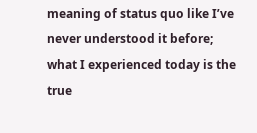meaning of status quo like I’ve never understood it before; what I experienced today is the true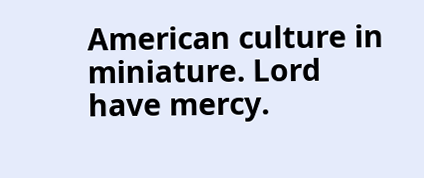American culture in miniature. Lord have mercy.